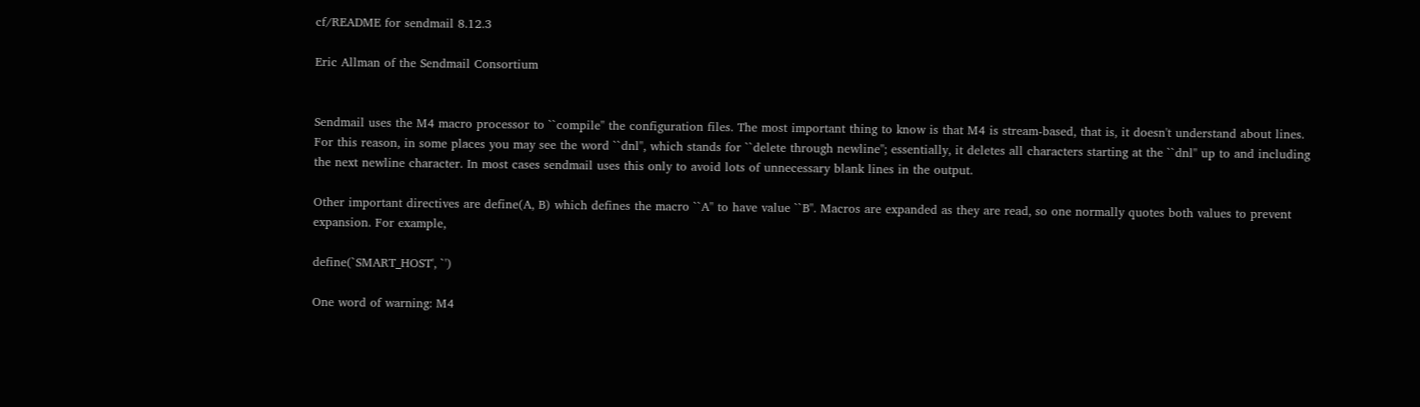cf/README for sendmail 8.12.3

Eric Allman of the Sendmail Consortium


Sendmail uses the M4 macro processor to ``compile'' the configuration files. The most important thing to know is that M4 is stream-based, that is, it doesn't understand about lines. For this reason, in some places you may see the word ``dnl'', which stands for ``delete through newline''; essentially, it deletes all characters starting at the ``dnl'' up to and including the next newline character. In most cases sendmail uses this only to avoid lots of unnecessary blank lines in the output.

Other important directives are define(A, B) which defines the macro ``A'' to have value ``B''. Macros are expanded as they are read, so one normally quotes both values to prevent expansion. For example,

define(`SMART_HOST', `')

One word of warning: M4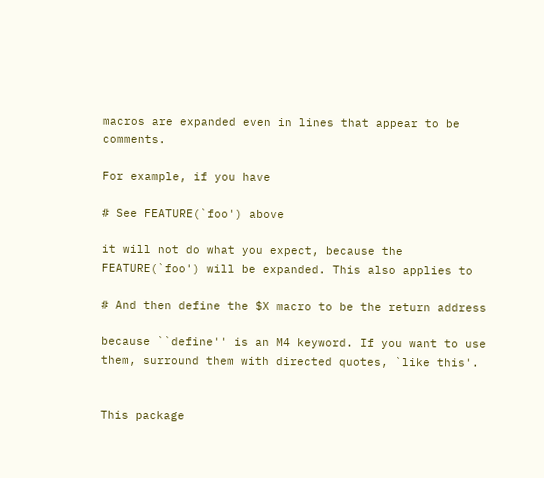macros are expanded even in lines that appear to be comments.

For example, if you have

# See FEATURE(`foo') above

it will not do what you expect, because the FEATURE(`foo') will be expanded. This also applies to

# And then define the $X macro to be the return address

because ``define'' is an M4 keyword. If you want to use them, surround them with directed quotes, `like this'.


This package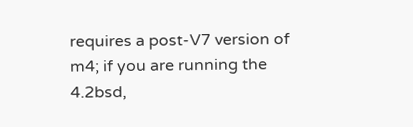requires a post-V7 version of m4; if you are running the 4.2bsd,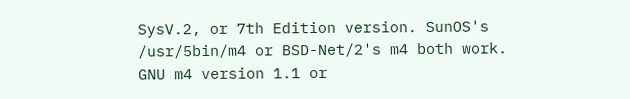SysV.2, or 7th Edition version. SunOS's /usr/5bin/m4 or BSD-Net/2's m4 both work. GNU m4 version 1.1 or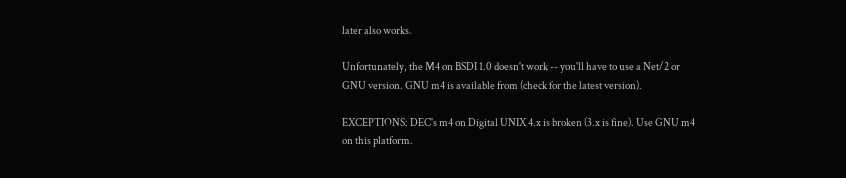later also works.

Unfortunately, the M4 on BSDI 1.0 doesn't work -- you'll have to use a Net/2 or GNU version. GNU m4 is available from (check for the latest version).

EXCEPTIONS: DEC's m4 on Digital UNIX 4.x is broken (3.x is fine). Use GNU m4 on this platform.